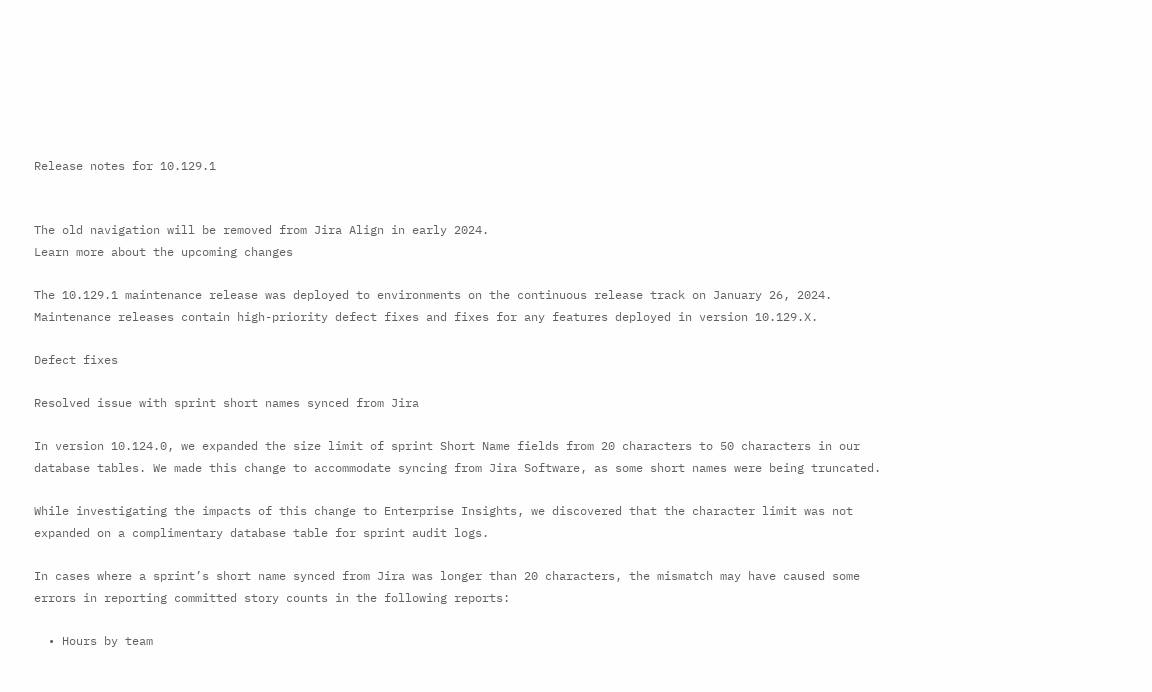Release notes for 10.129.1


The old navigation will be removed from Jira Align in early 2024.
Learn more about the upcoming changes

The 10.129.1 maintenance release was deployed to environments on the continuous release track on January 26, 2024. Maintenance releases contain high-priority defect fixes and fixes for any features deployed in version 10.129.X.

Defect fixes

Resolved issue with sprint short names synced from Jira

In version 10.124.0, we expanded the size limit of sprint Short Name fields from 20 characters to 50 characters in our database tables. We made this change to accommodate syncing from Jira Software, as some short names were being truncated.

While investigating the impacts of this change to Enterprise Insights, we discovered that the character limit was not expanded on a complimentary database table for sprint audit logs.

In cases where a sprint’s short name synced from Jira was longer than 20 characters, the mismatch may have caused some errors in reporting committed story counts in the following reports:

  • Hours by team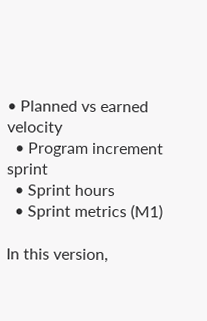• Planned vs earned velocity
  • Program increment sprint
  • Sprint hours
  • Sprint metrics (M1)

In this version,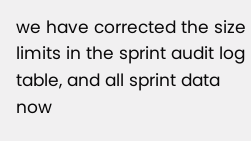we have corrected the size limits in the sprint audit log table, and all sprint data now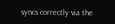syncs correctly via the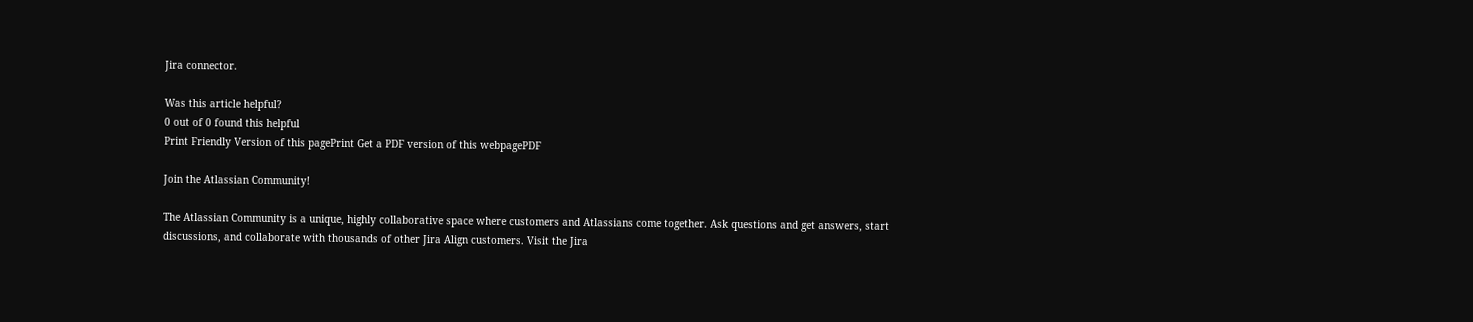Jira connector.

Was this article helpful?
0 out of 0 found this helpful
Print Friendly Version of this pagePrint Get a PDF version of this webpagePDF

Join the Atlassian Community!

The Atlassian Community is a unique, highly collaborative space where customers and Atlassians come together. Ask questions and get answers, start discussions, and collaborate with thousands of other Jira Align customers. Visit the Jira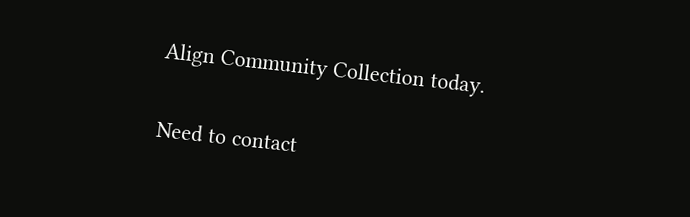Align Community Collection today.

Need to contact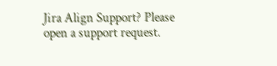Jira Align Support? Please open a support request.